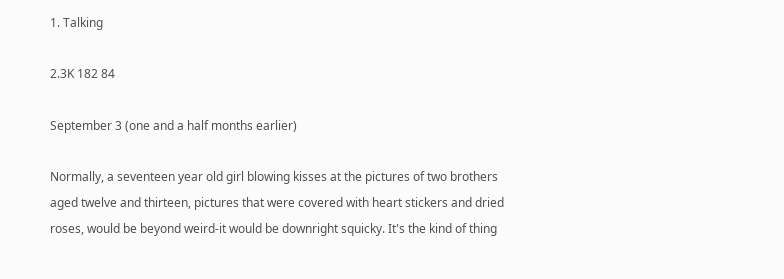1. Talking

2.3K 182 84

September 3 (one and a half months earlier)

Normally, a seventeen year old girl blowing kisses at the pictures of two brothers aged twelve and thirteen, pictures that were covered with heart stickers and dried roses, would be beyond weird-it would be downright squicky. It's the kind of thing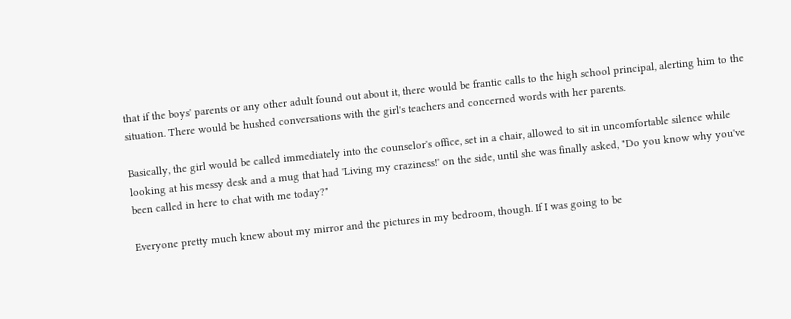that if the boys' parents or any other adult found out about it, there would be frantic calls to the high school principal, alerting him to the situation. There would be hushed conversations with the girl's teachers and concerned words with her parents.

Basically, the girl would be called immediately into the counselor's office, set in a chair, allowed to sit in uncomfortable silence while looking at his messy desk and a mug that had 'Living my craziness!' on the side, until she was finally asked, "Do you know why you've been called in here to chat with me today?"

Everyone pretty much knew about my mirror and the pictures in my bedroom, though. If I was going to be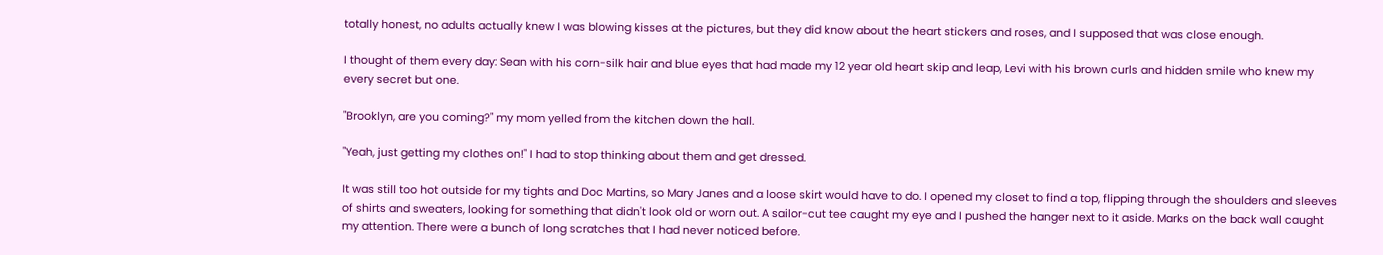totally honest, no adults actually knew I was blowing kisses at the pictures, but they did know about the heart stickers and roses, and I supposed that was close enough.

I thought of them every day: Sean with his corn-silk hair and blue eyes that had made my 12 year old heart skip and leap, Levi with his brown curls and hidden smile who knew my every secret but one.

"Brooklyn, are you coming?" my mom yelled from the kitchen down the hall.

"Yeah, just getting my clothes on!" I had to stop thinking about them and get dressed.

It was still too hot outside for my tights and Doc Martins, so Mary Janes and a loose skirt would have to do. I opened my closet to find a top, flipping through the shoulders and sleeves of shirts and sweaters, looking for something that didn't look old or worn out. A sailor-cut tee caught my eye and I pushed the hanger next to it aside. Marks on the back wall caught my attention. There were a bunch of long scratches that I had never noticed before.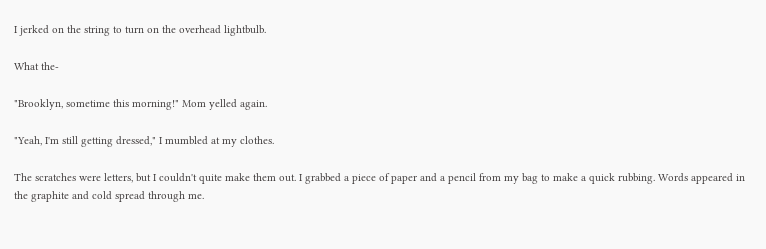I jerked on the string to turn on the overhead lightbulb.

What the-

"Brooklyn, sometime this morning!" Mom yelled again.

"Yeah, I'm still getting dressed," I mumbled at my clothes.

The scratches were letters, but I couldn't quite make them out. I grabbed a piece of paper and a pencil from my bag to make a quick rubbing. Words appeared in the graphite and cold spread through me.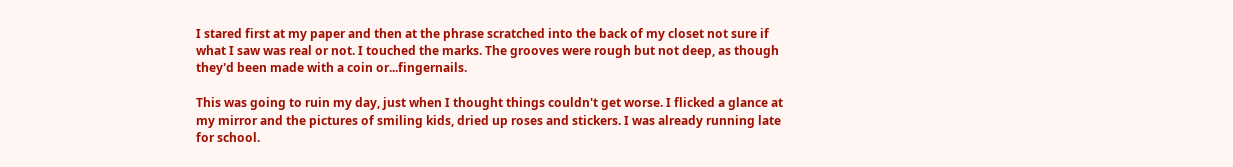I stared first at my paper and then at the phrase scratched into the back of my closet not sure if what I saw was real or not. I touched the marks. The grooves were rough but not deep, as though they'd been made with a coin or...fingernails.

This was going to ruin my day, just when I thought things couldn't get worse. I flicked a glance at my mirror and the pictures of smiling kids, dried up roses and stickers. I was already running late for school.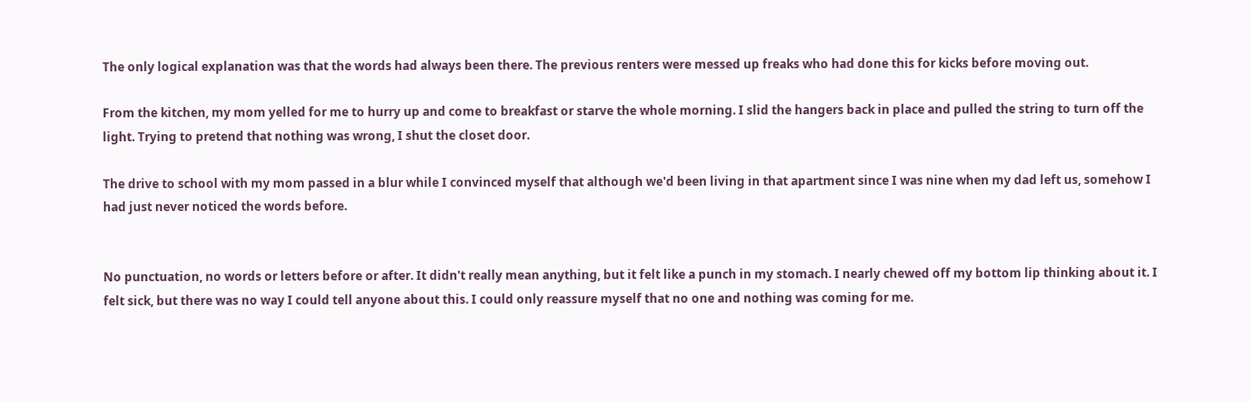The only logical explanation was that the words had always been there. The previous renters were messed up freaks who had done this for kicks before moving out.

From the kitchen, my mom yelled for me to hurry up and come to breakfast or starve the whole morning. I slid the hangers back in place and pulled the string to turn off the light. Trying to pretend that nothing was wrong, I shut the closet door.

The drive to school with my mom passed in a blur while I convinced myself that although we'd been living in that apartment since I was nine when my dad left us, somehow I had just never noticed the words before.


No punctuation, no words or letters before or after. It didn't really mean anything, but it felt like a punch in my stomach. I nearly chewed off my bottom lip thinking about it. I felt sick, but there was no way I could tell anyone about this. I could only reassure myself that no one and nothing was coming for me.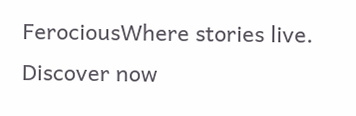FerociousWhere stories live. Discover now